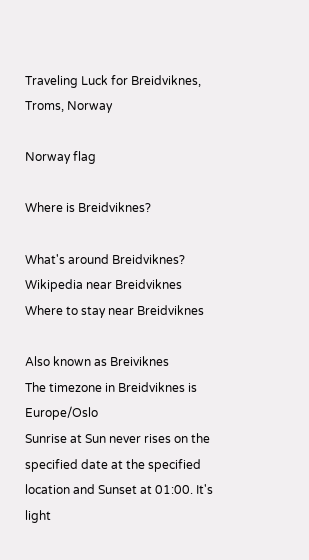Traveling Luck for Breidviknes, Troms, Norway

Norway flag

Where is Breidviknes?

What's around Breidviknes?
Wikipedia near Breidviknes
Where to stay near Breidviknes

Also known as Breiviknes
The timezone in Breidviknes is Europe/Oslo
Sunrise at Sun never rises on the specified date at the specified location and Sunset at 01:00. It's light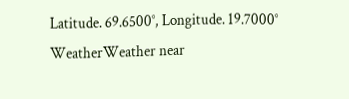Latitude. 69.6500°, Longitude. 19.7000°
WeatherWeather near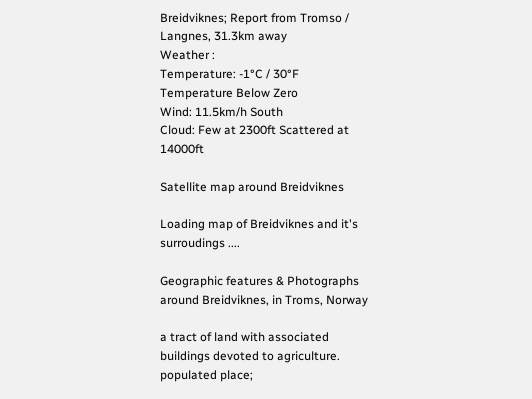Breidviknes; Report from Tromso / Langnes, 31.3km away
Weather :
Temperature: -1°C / 30°F Temperature Below Zero
Wind: 11.5km/h South
Cloud: Few at 2300ft Scattered at 14000ft

Satellite map around Breidviknes

Loading map of Breidviknes and it's surroudings ....

Geographic features & Photographs around Breidviknes, in Troms, Norway

a tract of land with associated buildings devoted to agriculture.
populated place;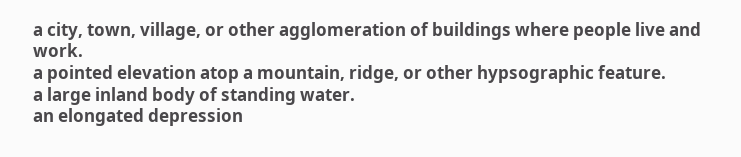a city, town, village, or other agglomeration of buildings where people live and work.
a pointed elevation atop a mountain, ridge, or other hypsographic feature.
a large inland body of standing water.
an elongated depression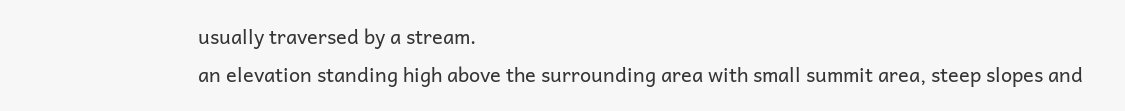usually traversed by a stream.
an elevation standing high above the surrounding area with small summit area, steep slopes and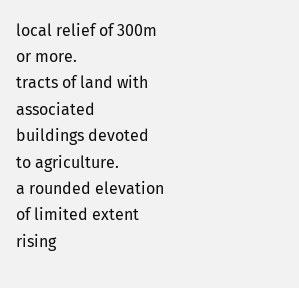local relief of 300m or more.
tracts of land with associated buildings devoted to agriculture.
a rounded elevation of limited extent rising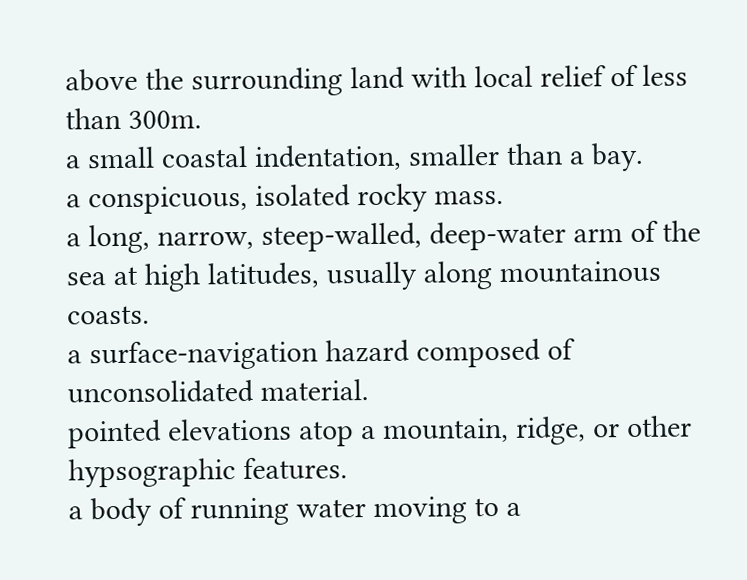above the surrounding land with local relief of less than 300m.
a small coastal indentation, smaller than a bay.
a conspicuous, isolated rocky mass.
a long, narrow, steep-walled, deep-water arm of the sea at high latitudes, usually along mountainous coasts.
a surface-navigation hazard composed of unconsolidated material.
pointed elevations atop a mountain, ridge, or other hypsographic features.
a body of running water moving to a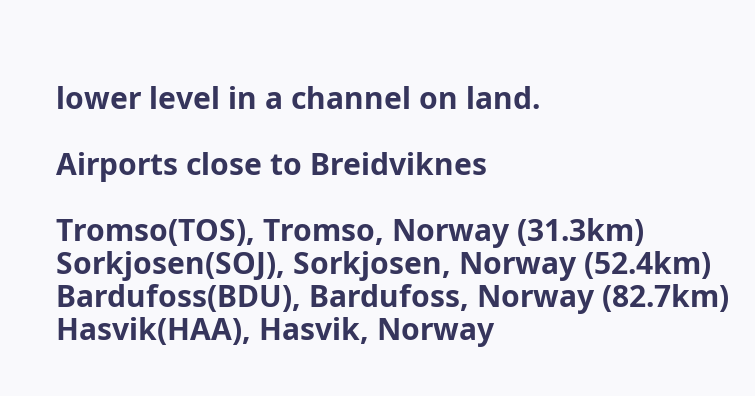lower level in a channel on land.

Airports close to Breidviknes

Tromso(TOS), Tromso, Norway (31.3km)
Sorkjosen(SOJ), Sorkjosen, Norway (52.4km)
Bardufoss(BDU), Bardufoss, Norway (82.7km)
Hasvik(HAA), Hasvik, Norway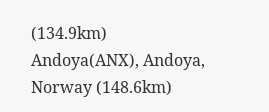(134.9km)
Andoya(ANX), Andoya, Norway (148.6km)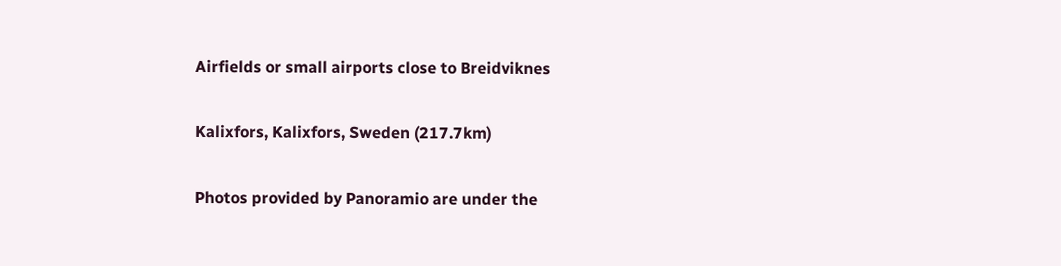Airfields or small airports close to Breidviknes

Kalixfors, Kalixfors, Sweden (217.7km)

Photos provided by Panoramio are under the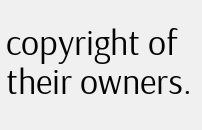copyright of their owners.